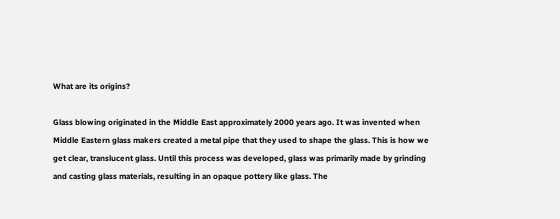What are its origins?

Glass blowing originated in the Middle East approximately 2000 years ago. It was invented when Middle Eastern glass makers created a metal pipe that they used to shape the glass. This is how we get clear, translucent glass. Until this process was developed, glass was primarily made by grinding and casting glass materials, resulting in an opaque pottery like glass. The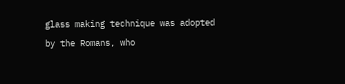glass making technique was adopted by the Romans, who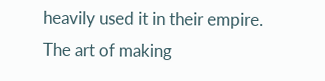heavily used it in their empire. The art of making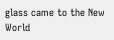glass came to the New World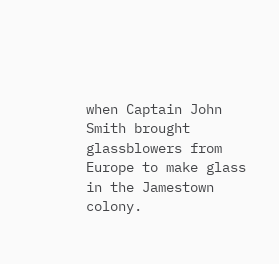when Captain John Smith brought glassblowers from Europe to make glass in the Jamestown colony.